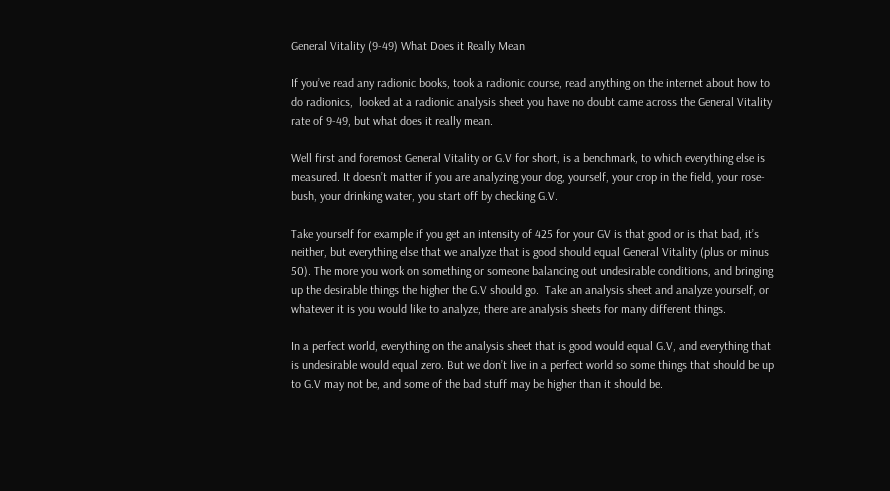General Vitality (9-49) What Does it Really Mean

If you’ve read any radionic books, took a radionic course, read anything on the internet about how to do radionics,  looked at a radionic analysis sheet you have no doubt came across the General Vitality rate of 9-49, but what does it really mean.

Well first and foremost General Vitality or G.V for short, is a benchmark, to which everything else is measured. It doesn’t matter if you are analyzing your dog, yourself, your crop in the field, your rose-bush, your drinking water, you start off by checking G.V.

Take yourself for example if you get an intensity of 425 for your GV is that good or is that bad, it’s neither, but everything else that we analyze that is good should equal General Vitality (plus or minus 50). The more you work on something or someone balancing out undesirable conditions, and bringing up the desirable things the higher the G.V should go.  Take an analysis sheet and analyze yourself, or whatever it is you would like to analyze, there are analysis sheets for many different things.

In a perfect world, everything on the analysis sheet that is good would equal G.V, and everything that is undesirable would equal zero. But we don’t live in a perfect world so some things that should be up to G.V may not be, and some of the bad stuff may be higher than it should be.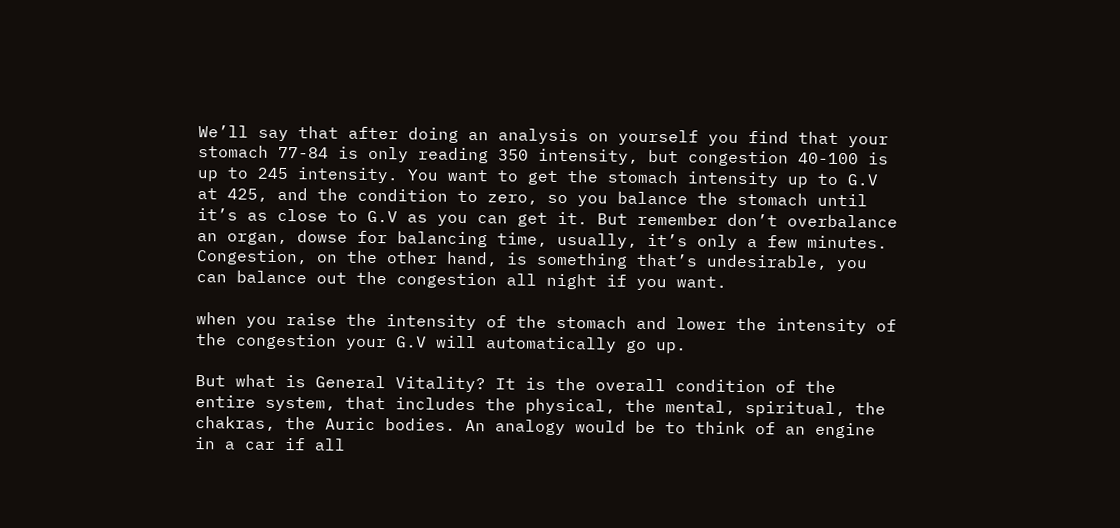We’ll say that after doing an analysis on yourself you find that your stomach 77-84 is only reading 350 intensity, but congestion 40-100 is up to 245 intensity. You want to get the stomach intensity up to G.V at 425, and the condition to zero, so you balance the stomach until it’s as close to G.V as you can get it. But remember don’t overbalance an organ, dowse for balancing time, usually, it’s only a few minutes. Congestion, on the other hand, is something that’s undesirable, you can balance out the congestion all night if you want.

when you raise the intensity of the stomach and lower the intensity of the congestion your G.V will automatically go up.

But what is General Vitality? It is the overall condition of the entire system, that includes the physical, the mental, spiritual, the chakras, the Auric bodies. An analogy would be to think of an engine in a car if all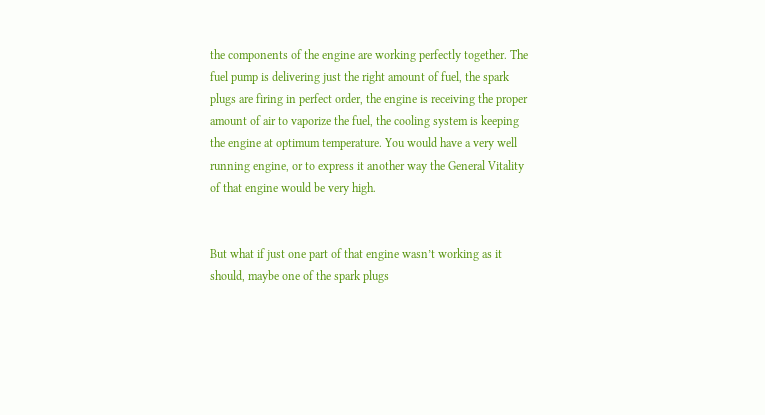the components of the engine are working perfectly together. The fuel pump is delivering just the right amount of fuel, the spark plugs are firing in perfect order, the engine is receiving the proper amount of air to vaporize the fuel, the cooling system is keeping the engine at optimum temperature. You would have a very well running engine, or to express it another way the General Vitality of that engine would be very high.


But what if just one part of that engine wasn’t working as it should, maybe one of the spark plugs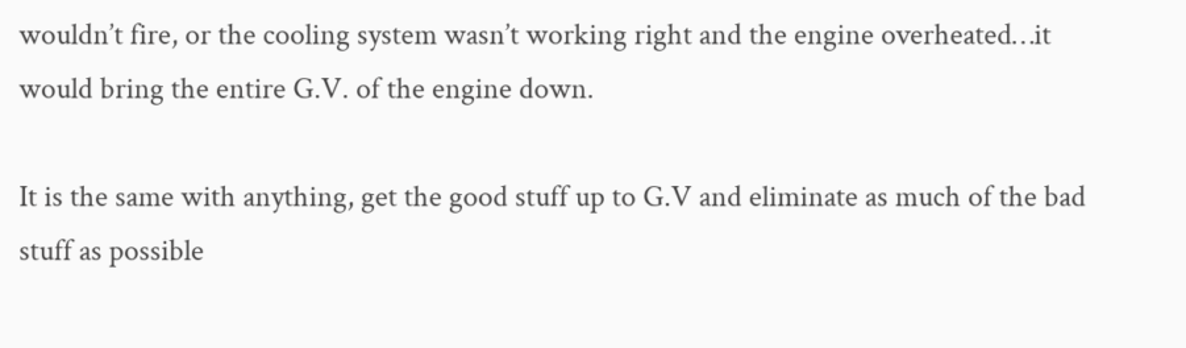wouldn’t fire, or the cooling system wasn’t working right and the engine overheated…it would bring the entire G.V. of the engine down.

It is the same with anything, get the good stuff up to G.V and eliminate as much of the bad stuff as possible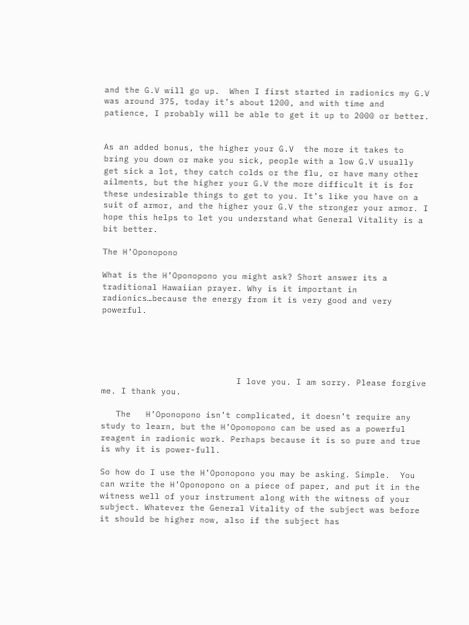and the G.V will go up.  When I first started in radionics my G.V was around 375, today it’s about 1200, and with time and patience, I probably will be able to get it up to 2000 or better.


As an added bonus, the higher your G.V  the more it takes to bring you down or make you sick, people with a low G.V usually get sick a lot, they catch colds or the flu, or have many other ailments, but the higher your G.V the more difficult it is for these undesirable things to get to you. It’s like you have on a suit of armor, and the higher your G.V the stronger your armor. I hope this helps to let you understand what General Vitality is a bit better.

The H’Oponopono

What is the H’Oponopono you might ask? Short answer its a traditional Hawaiian prayer. Why is it important in radionics…because the energy from it is very good and very powerful.





                           I love you. I am sorry. Please forgive me. I thank you.

   The   H’Oponopono isn’t complicated, it doesn’t require any study to learn, but the H’Oponopono can be used as a powerful reagent in radionic work. Perhaps because it is so pure and true is why it is power-full.

So how do I use the H’Oponopono you may be asking. Simple.  You can write the H’Oponopono on a piece of paper, and put it in the witness well of your instrument along with the witness of your subject. Whatever the General Vitality of the subject was before it should be higher now, also if the subject has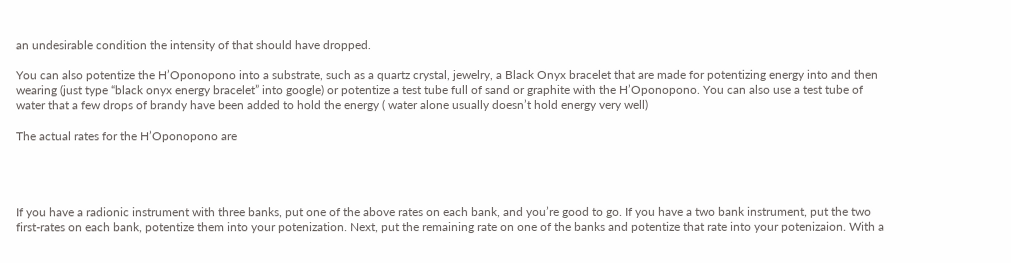an undesirable condition the intensity of that should have dropped.

You can also potentize the H’Oponopono into a substrate, such as a quartz crystal, jewelry, a Black Onyx bracelet that are made for potentizing energy into and then wearing (just type “black onyx energy bracelet” into google) or potentize a test tube full of sand or graphite with the H’Oponopono. You can also use a test tube of water that a few drops of brandy have been added to hold the energy ( water alone usually doesn’t hold energy very well)

The actual rates for the H’Oponopono are




If you have a radionic instrument with three banks, put one of the above rates on each bank, and you’re good to go. If you have a two bank instrument, put the two first-rates on each bank, potentize them into your potenization. Next, put the remaining rate on one of the banks and potentize that rate into your potenizaion. With a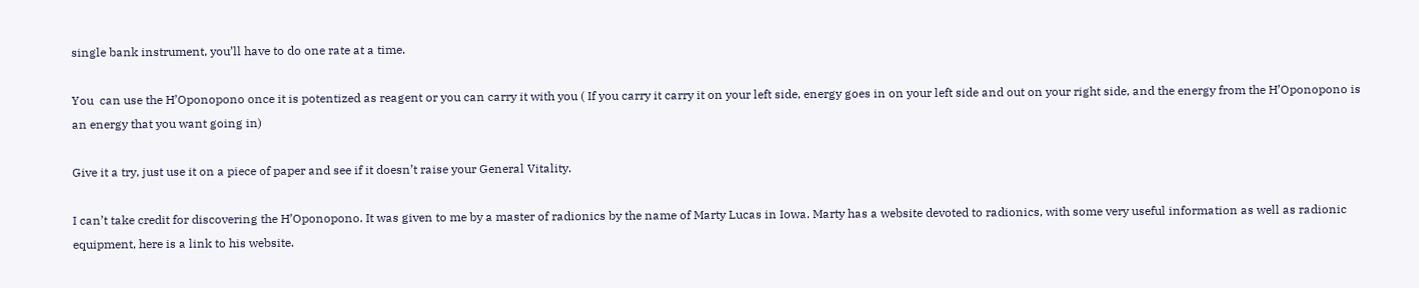single bank instrument, you’ll have to do one rate at a time.

You  can use the H’Oponopono once it is potentized as reagent or you can carry it with you ( If you carry it carry it on your left side, energy goes in on your left side and out on your right side, and the energy from the H’Oponopono is an energy that you want going in)

Give it a try, just use it on a piece of paper and see if it doesn’t raise your General Vitality.

I can’t take credit for discovering the H’Oponopono. It was given to me by a master of radionics by the name of Marty Lucas in Iowa. Marty has a website devoted to radionics, with some very useful information as well as radionic equipment, here is a link to his website.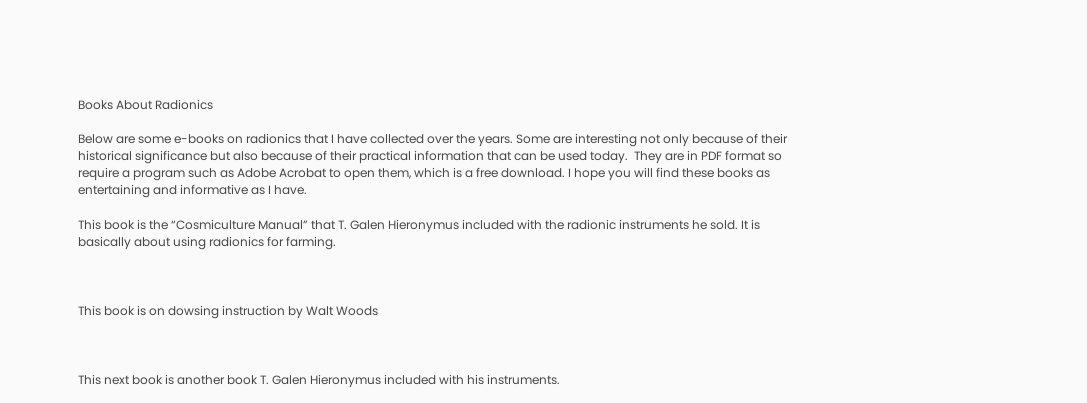Books About Radionics

Below are some e-books on radionics that I have collected over the years. Some are interesting not only because of their historical significance but also because of their practical information that can be used today.  They are in PDF format so require a program such as Adobe Acrobat to open them, which is a free download. I hope you will find these books as entertaining and informative as I have.

This book is the “Cosmiculture Manual” that T. Galen Hieronymus included with the radionic instruments he sold. It is basically about using radionics for farming.



This book is on dowsing instruction by Walt Woods



This next book is another book T. Galen Hieronymus included with his instruments.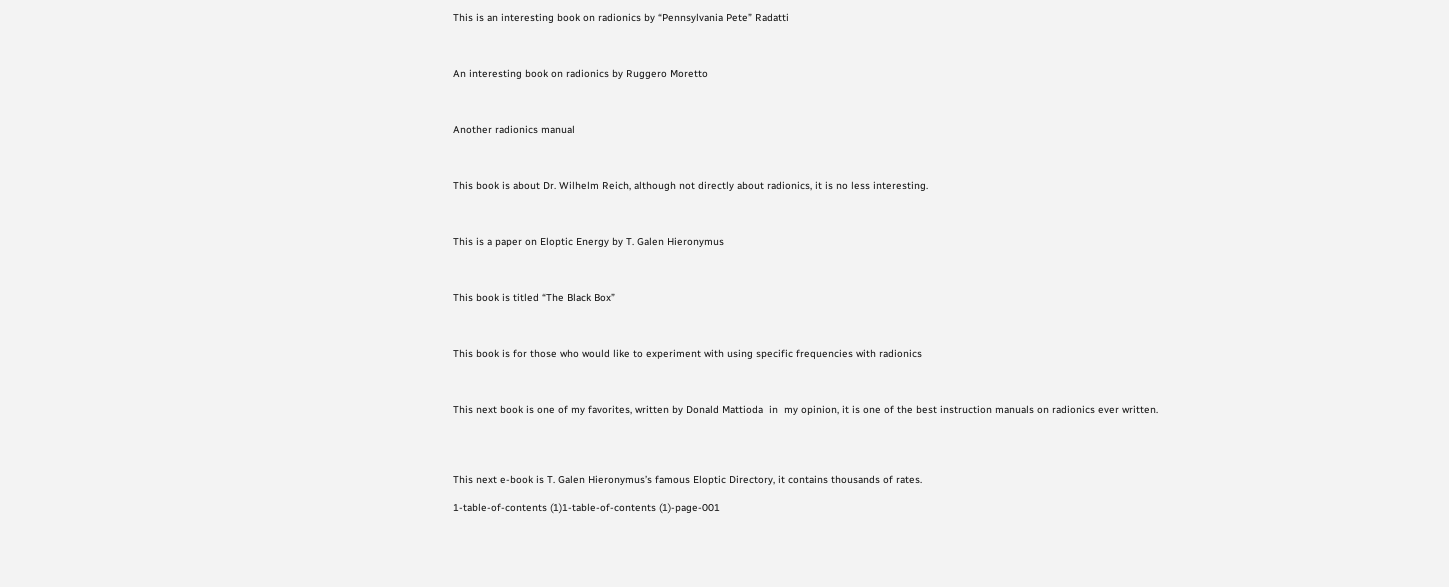This is an interesting book on radionics by “Pennsylvania Pete” Radatti



An interesting book on radionics by Ruggero Moretto



Another radionics manual



This book is about Dr. Wilhelm Reich, although not directly about radionics, it is no less interesting.



This is a paper on Eloptic Energy by T. Galen Hieronymus



This book is titled “The Black Box”



This book is for those who would like to experiment with using specific frequencies with radionics



This next book is one of my favorites, written by Donald Mattioda  in  my opinion, it is one of the best instruction manuals on radionics ever written.




This next e-book is T. Galen Hieronymus’s famous Eloptic Directory, it contains thousands of rates.

1-table-of-contents (1)1-table-of-contents (1)-page-001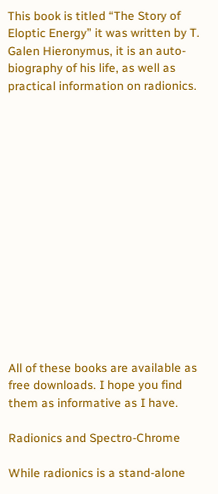This book is titled “The Story of Eloptic Energy” it was written by T. Galen Hieronymus, it is an auto-biography of his life, as well as practical information on radionics.















All of these books are available as free downloads. I hope you find them as informative as I have.

Radionics and Spectro-Chrome

While radionics is a stand-alone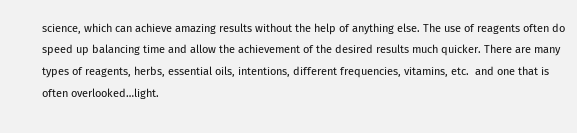science, which can achieve amazing results without the help of anything else. The use of reagents often do speed up balancing time and allow the achievement of the desired results much quicker. There are many types of reagents, herbs, essential oils, intentions, different frequencies, vitamins, etc.  and one that is often overlooked…light.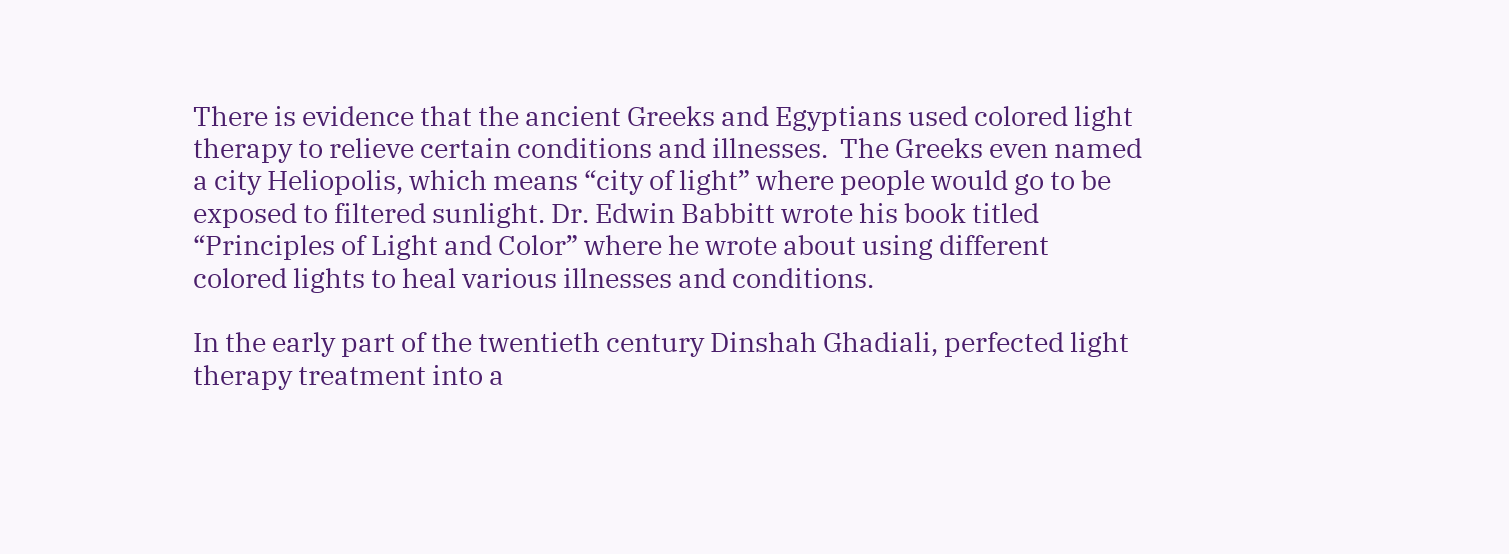There is evidence that the ancient Greeks and Egyptians used colored light therapy to relieve certain conditions and illnesses.  The Greeks even named a city Heliopolis, which means “city of light” where people would go to be exposed to filtered sunlight. Dr. Edwin Babbitt wrote his book titled “Principles of Light and Color” where he wrote about using different colored lights to heal various illnesses and conditions.

In the early part of the twentieth century Dinshah Ghadiali, perfected light therapy treatment into a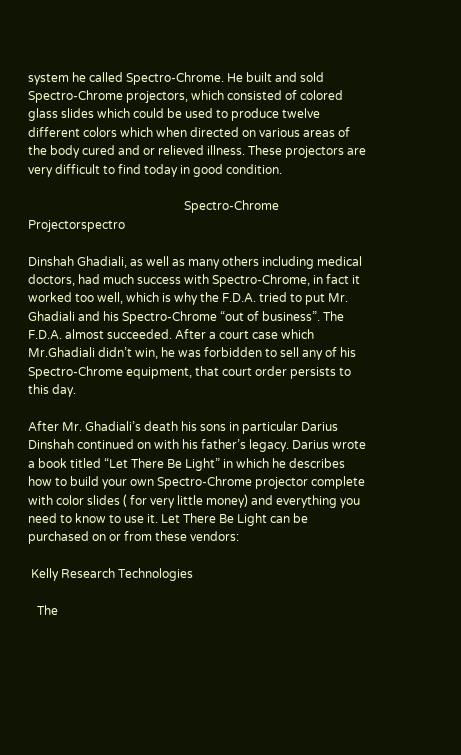system he called Spectro-Chrome. He built and sold Spectro-Chrome projectors, which consisted of colored glass slides which could be used to produce twelve different colors which when directed on various areas of the body cured and or relieved illness. These projectors are very difficult to find today in good condition.

                                                    Spectro-Chrome Projectorspectro

Dinshah Ghadiali, as well as many others including medical doctors, had much success with Spectro-Chrome, in fact it worked too well, which is why the F.D.A. tried to put Mr. Ghadiali and his Spectro-Chrome “out of business”. The F.D.A. almost succeeded. After a court case which Mr.Ghadiali didn’t win, he was forbidden to sell any of his Spectro-Chrome equipment, that court order persists to this day.

After Mr. Ghadiali’s death his sons in particular Darius Dinshah continued on with his father’s legacy. Darius wrote a book titled “Let There Be Light” in which he describes how to build your own Spectro-Chrome projector complete with color slides ( for very little money) and everything you need to know to use it. Let There Be Light can be purchased on or from these vendors:

 Kelly Research Technologies

   The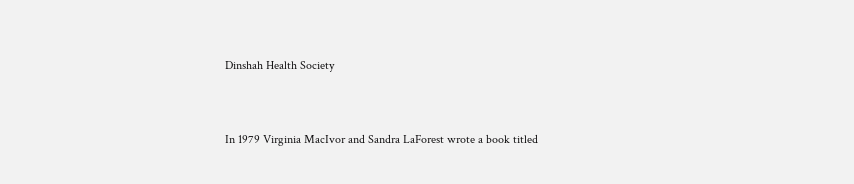Dinshah Health Society


In 1979 Virginia MacIvor and Sandra LaForest wrote a book titled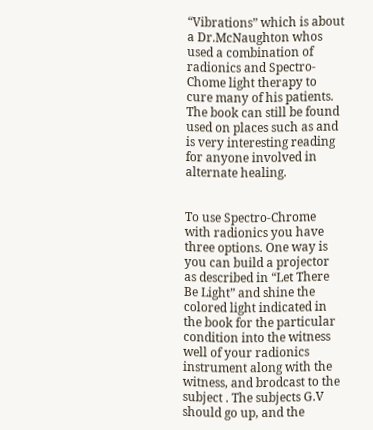“Vibrations” which is about a Dr.McNaughton whos used a combination of radionics and Spectro-Chome light therapy to cure many of his patients. The book can still be found used on places such as and is very interesting reading for anyone involved in alternate healing.


To use Spectro-Chrome with radionics you have three options. One way is you can build a projector as described in “Let There Be Light” and shine the colored light indicated in the book for the particular condition into the witness well of your radionics instrument along with the witness, and brodcast to the subject . The subjects G.V should go up, and the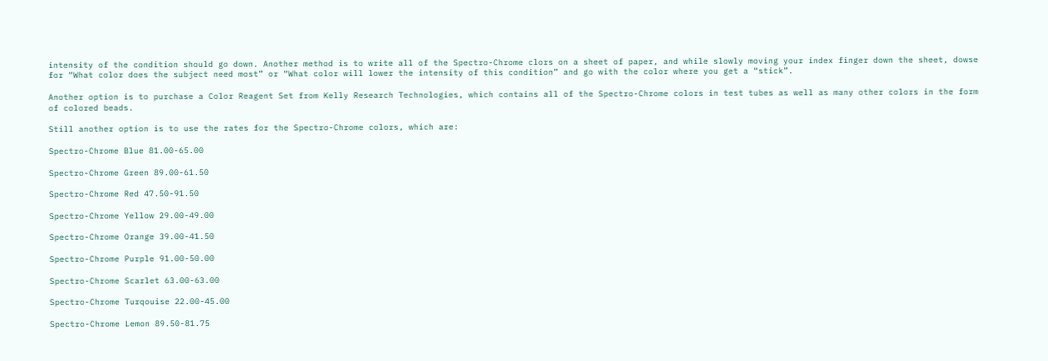intensity of the condition should go down. Another method is to write all of the Spectro-Chrome clors on a sheet of paper, and while slowly moving your index finger down the sheet, dowse for “What color does the subject need most” or “What color will lower the intensity of this condition” and go with the color where you get a “stick”.

Another option is to purchase a Color Reagent Set from Kelly Research Technologies, which contains all of the Spectro-Chrome colors in test tubes as well as many other colors in the form of colored beads.

Still another option is to use the rates for the Spectro-Chrome colors, which are:

Spectro-Chrome Blue 81.00-65.00

Spectro-Chrome Green 89.00-61.50

Spectro-Chrome Red 47.50-91.50

Spectro-Chrome Yellow 29.00-49.00

Spectro-Chrome Orange 39.00-41.50

Spectro-Chrome Purple 91.00-50.00

Spectro-Chrome Scarlet 63.00-63.00

Spectro-Chrome Turqouise 22.00-45.00

Spectro-Chrome Lemon 89.50-81.75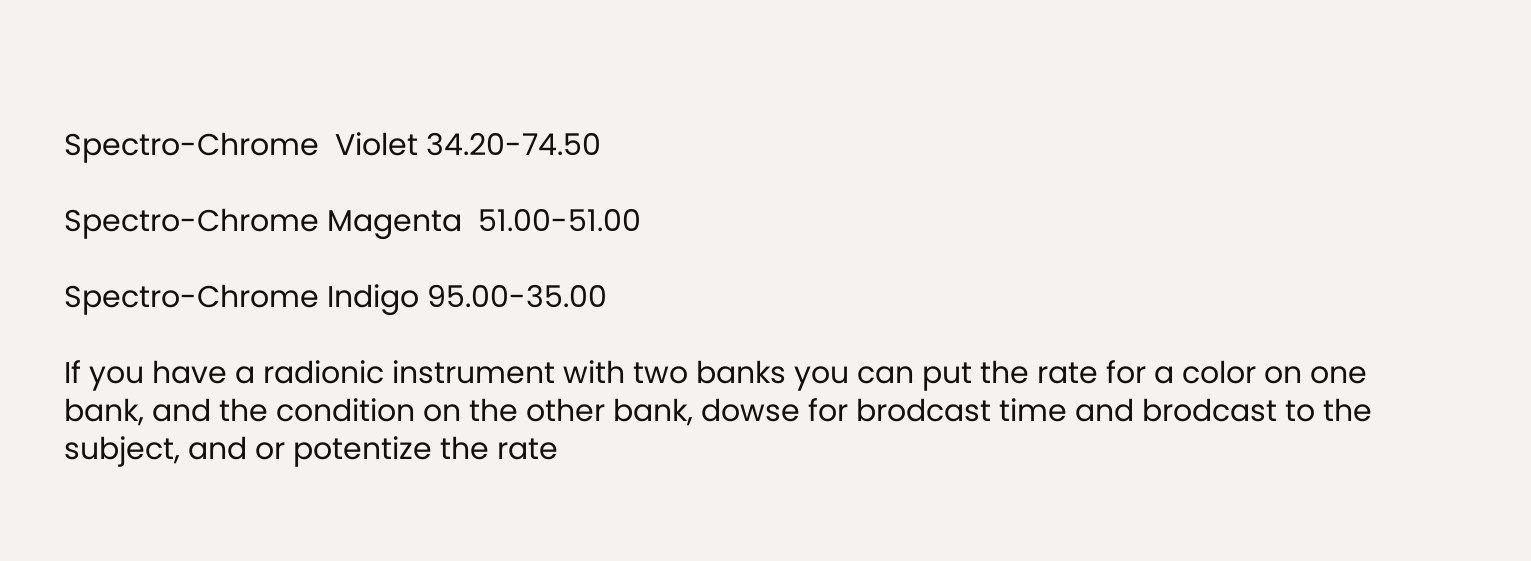Spectro-Chrome  Violet 34.20-74.50

Spectro-Chrome Magenta  51.00-51.00

Spectro-Chrome Indigo 95.00-35.00

If you have a radionic instrument with two banks you can put the rate for a color on one bank, and the condition on the other bank, dowse for brodcast time and brodcast to the subject, and or potentize the rate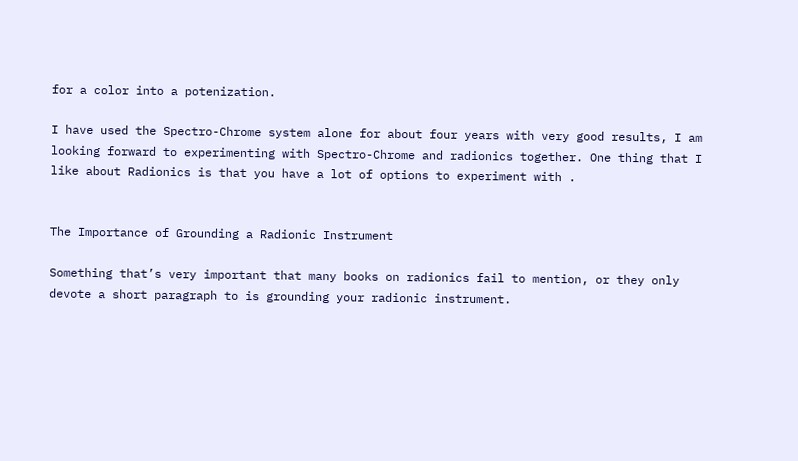for a color into a potenization.

I have used the Spectro-Chrome system alone for about four years with very good results, I am looking forward to experimenting with Spectro-Chrome and radionics together. One thing that I like about Radionics is that you have a lot of options to experiment with .


The Importance of Grounding a Radionic Instrument

Something that’s very important that many books on radionics fail to mention, or they only devote a short paragraph to is grounding your radionic instrument.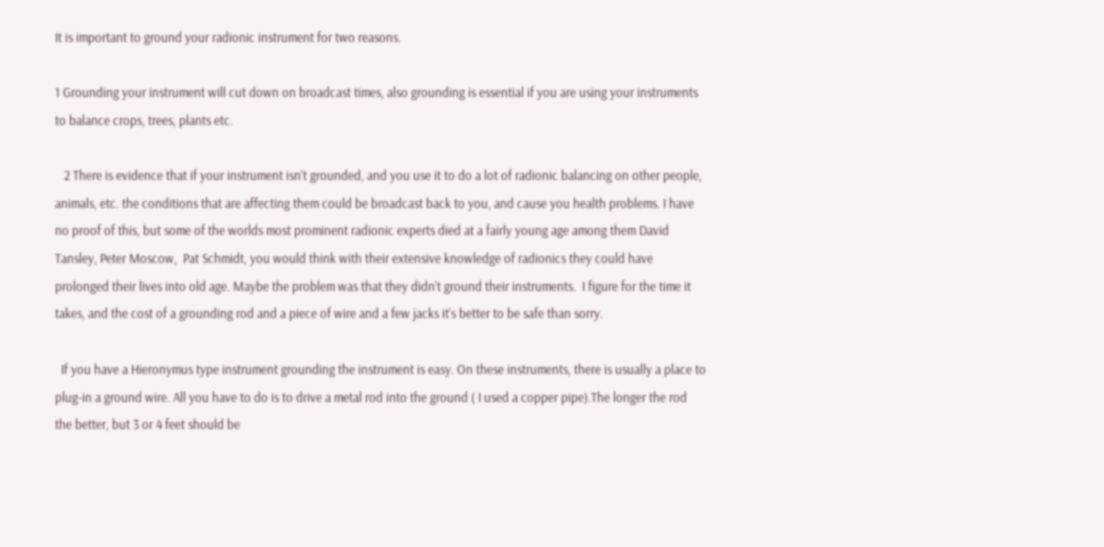It is important to ground your radionic instrument for two reasons.

1 Grounding your instrument will cut down on broadcast times, also grounding is essential if you are using your instruments to balance crops, trees, plants etc.

   2 There is evidence that if your instrument isn’t grounded, and you use it to do a lot of radionic balancing on other people, animals, etc. the conditions that are affecting them could be broadcast back to you, and cause you health problems. I have no proof of this, but some of the worlds most prominent radionic experts died at a fairly young age among them David Tansley, Peter Moscow,  Pat Schmidt, you would think with their extensive knowledge of radionics they could have prolonged their lives into old age. Maybe the problem was that they didn’t ground their instruments.  I figure for the time it takes, and the cost of a grounding rod and a piece of wire and a few jacks it’s better to be safe than sorry.

  If you have a Hieronymus type instrument grounding the instrument is easy. On these instruments, there is usually a place to plug-in a ground wire. All you have to do is to drive a metal rod into the ground ( I used a copper pipe).The longer the rod the better, but 3 or 4 feet should be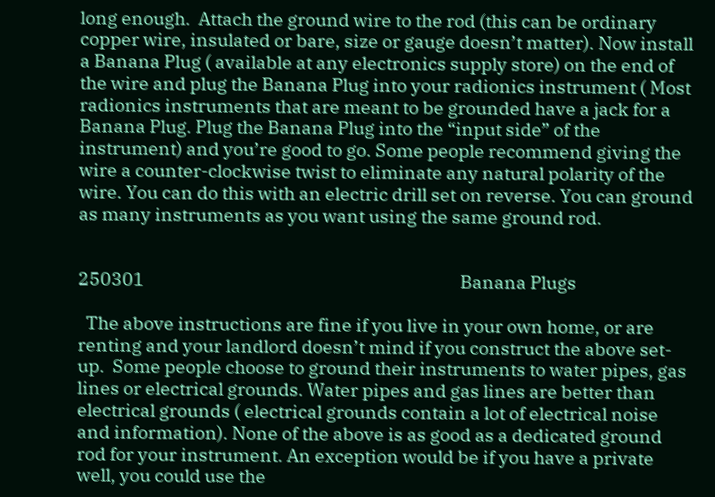long enough.  Attach the ground wire to the rod (this can be ordinary copper wire, insulated or bare, size or gauge doesn’t matter). Now install a Banana Plug ( available at any electronics supply store) on the end of the wire and plug the Banana Plug into your radionics instrument ( Most radionics instruments that are meant to be grounded have a jack for a Banana Plug. Plug the Banana Plug into the “input side” of the instrument) and you’re good to go. Some people recommend giving the wire a counter-clockwise twist to eliminate any natural polarity of the wire. You can do this with an electric drill set on reverse. You can ground as many instruments as you want using the same ground rod.


250301                                                                               Banana Plugs

  The above instructions are fine if you live in your own home, or are renting and your landlord doesn’t mind if you construct the above set-up.  Some people choose to ground their instruments to water pipes, gas lines or electrical grounds. Water pipes and gas lines are better than electrical grounds ( electrical grounds contain a lot of electrical noise and information). None of the above is as good as a dedicated ground rod for your instrument. An exception would be if you have a private well, you could use the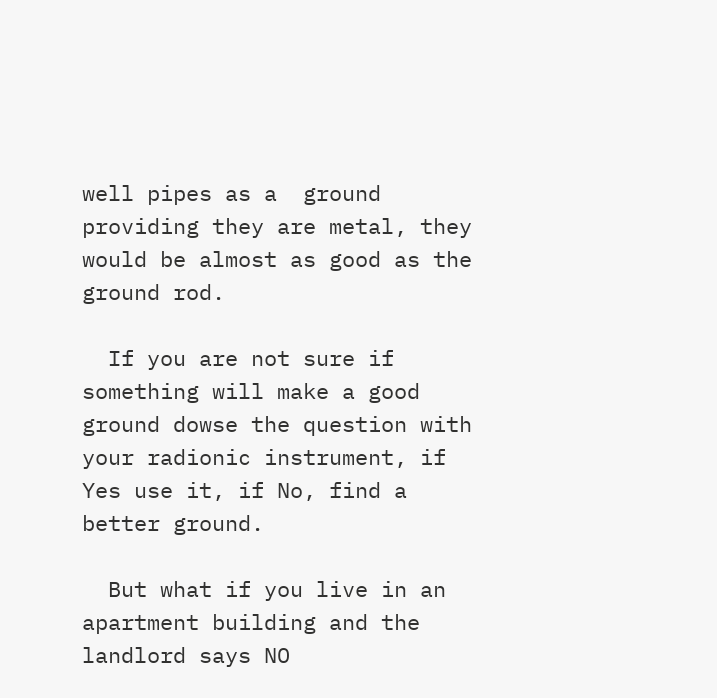well pipes as a  ground providing they are metal, they would be almost as good as the ground rod.

  If you are not sure if something will make a good ground dowse the question with your radionic instrument, if Yes use it, if No, find a better ground.

  But what if you live in an apartment building and the landlord says NO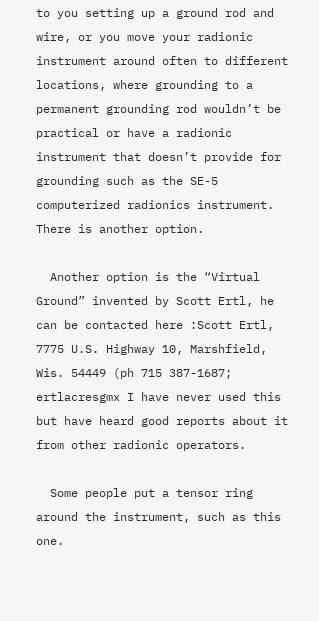to you setting up a ground rod and wire, or you move your radionic instrument around often to different locations, where grounding to a permanent grounding rod wouldn’t be practical or have a radionic instrument that doesn’t provide for grounding such as the SE-5 computerized radionics instrument. There is another option.

  Another option is the “Virtual Ground” invented by Scott Ertl, he can be contacted here :Scott Ertl, 7775 U.S. Highway 10, Marshfield, Wis. 54449 (ph 715 387-1687; ertlacresgmx I have never used this but have heard good reports about it from other radionic operators.

  Some people put a tensor ring around the instrument, such as this one.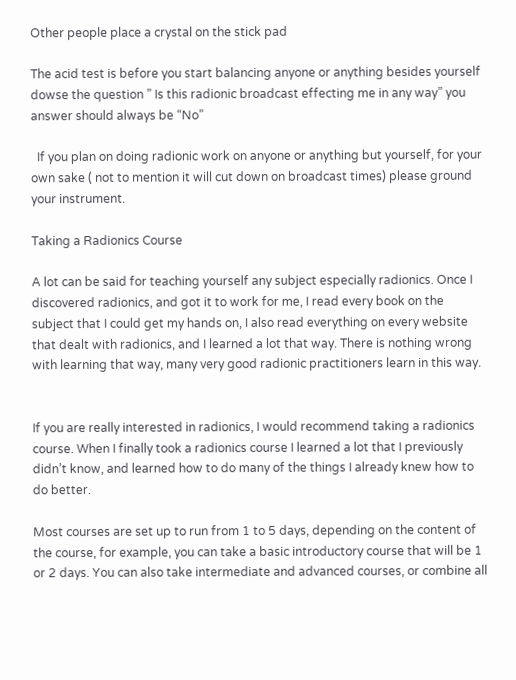Other people place a crystal on the stick pad

The acid test is before you start balancing anyone or anything besides yourself dowse the question ” Is this radionic broadcast effecting me in any way” you answer should always be “No”

  If you plan on doing radionic work on anyone or anything but yourself, for your own sake ( not to mention it will cut down on broadcast times) please ground your instrument.

Taking a Radionics Course

A lot can be said for teaching yourself any subject especially radionics. Once I discovered radionics, and got it to work for me, I read every book on the subject that I could get my hands on, I also read everything on every website that dealt with radionics, and I learned a lot that way. There is nothing wrong with learning that way, many very good radionic practitioners learn in this way.


If you are really interested in radionics, I would recommend taking a radionics course. When I finally took a radionics course I learned a lot that I previously didn’t know, and learned how to do many of the things I already knew how to do better.

Most courses are set up to run from 1 to 5 days, depending on the content of the course, for example, you can take a basic introductory course that will be 1 or 2 days. You can also take intermediate and advanced courses, or combine all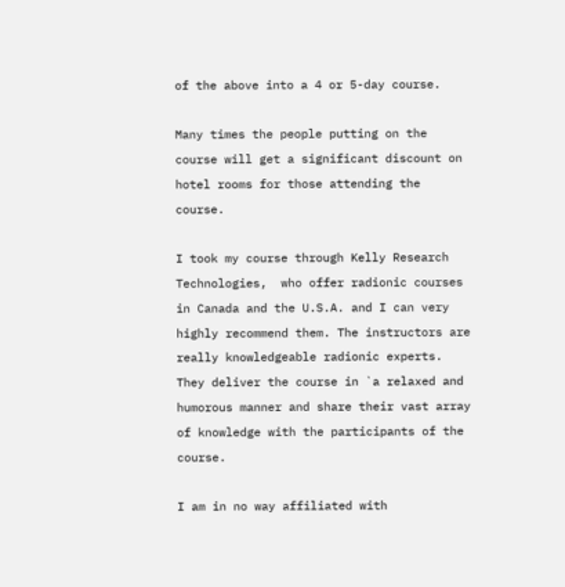of the above into a 4 or 5-day course.

Many times the people putting on the course will get a significant discount on hotel rooms for those attending the course.

I took my course through Kelly Research Technologies,  who offer radionic courses in Canada and the U.S.A. and I can very highly recommend them. The instructors are really knowledgeable radionic experts. They deliver the course in `a relaxed and humorous manner and share their vast array of knowledge with the participants of the course.

I am in no way affiliated with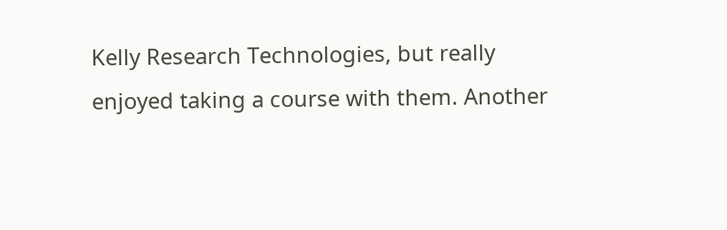Kelly Research Technologies, but really enjoyed taking a course with them. Another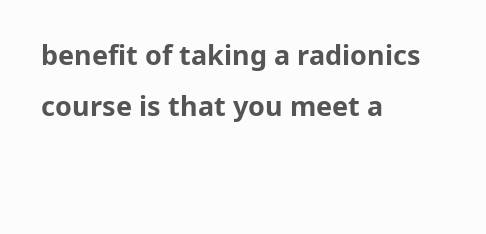benefit of taking a radionics course is that you meet a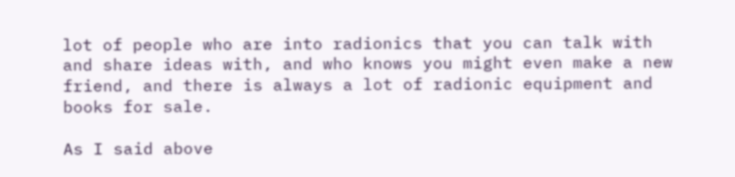lot of people who are into radionics that you can talk with and share ideas with, and who knows you might even make a new friend, and there is always a lot of radionic equipment and books for sale.

As I said above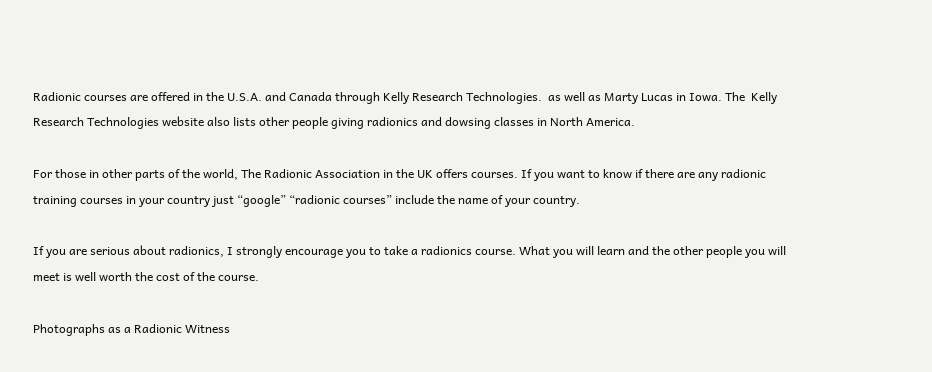Radionic courses are offered in the U.S.A. and Canada through Kelly Research Technologies.  as well as Marty Lucas in Iowa. The  Kelly Research Technologies website also lists other people giving radionics and dowsing classes in North America.

For those in other parts of the world, The Radionic Association in the UK offers courses. If you want to know if there are any radionic training courses in your country just “google” “radionic courses” include the name of your country.

If you are serious about radionics, I strongly encourage you to take a radionics course. What you will learn and the other people you will meet is well worth the cost of the course.

Photographs as a Radionic Witness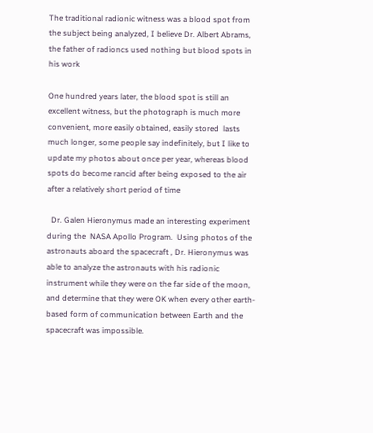The traditional radionic witness was a blood spot from the subject being analyzed, I believe Dr. Albert Abrams,  the father of radioncs used nothing but blood spots in his work

One hundred years later, the blood spot is still an excellent witness, but the photograph is much more convenient, more easily obtained, easily stored  lasts much longer, some people say indefinitely, but I like to update my photos about once per year, whereas blood spots do become rancid after being exposed to the air after a relatively short period of time

  Dr. Galen Hieronymus made an interesting experiment during the  NASA Apollo Program.  Using photos of the astronauts aboard the spacecraft , Dr. Hieronymus was able to analyze the astronauts with his radionic instrument while they were on the far side of the moon, and determine that they were OK when every other earth-based form of communication between Earth and the spacecraft was impossible.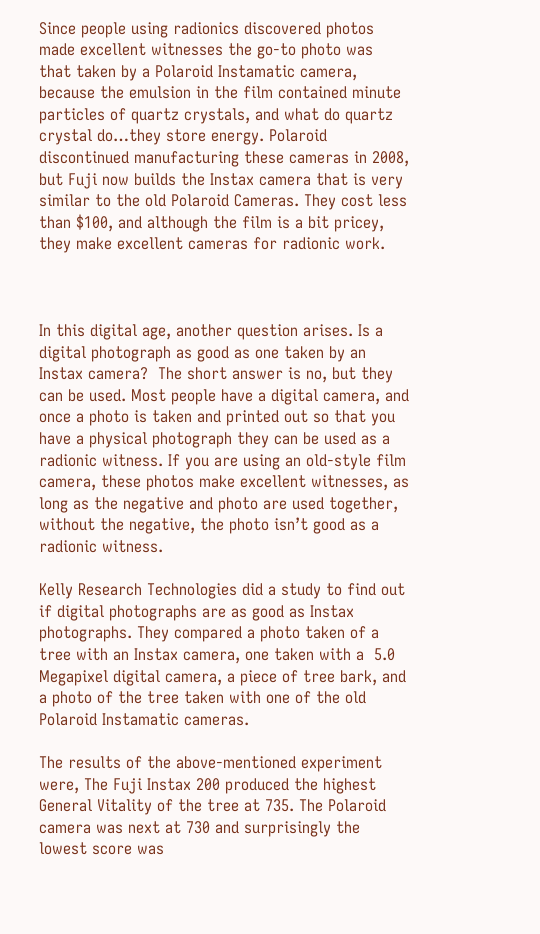Since people using radionics discovered photos made excellent witnesses the go-to photo was that taken by a Polaroid Instamatic camera, because the emulsion in the film contained minute particles of quartz crystals, and what do quartz crystal do…they store energy. Polaroid discontinued manufacturing these cameras in 2008, but Fuji now builds the Instax camera that is very similar to the old Polaroid Cameras. They cost less than $100, and although the film is a bit pricey, they make excellent cameras for radionic work.



In this digital age, another question arises. Is a digital photograph as good as one taken by an Instax camera?  The short answer is no, but they can be used. Most people have a digital camera, and once a photo is taken and printed out so that you have a physical photograph they can be used as a radionic witness. If you are using an old-style film camera, these photos make excellent witnesses, as long as the negative and photo are used together, without the negative, the photo isn’t good as a radionic witness.

Kelly Research Technologies did a study to find out if digital photographs are as good as Instax photographs. They compared a photo taken of a tree with an Instax camera, one taken with a  5.0 Megapixel digital camera, a piece of tree bark, and a photo of the tree taken with one of the old Polaroid Instamatic cameras.

The results of the above-mentioned experiment were, The Fuji Instax 200 produced the highest General Vitality of the tree at 735. The Polaroid camera was next at 730 and surprisingly the lowest score was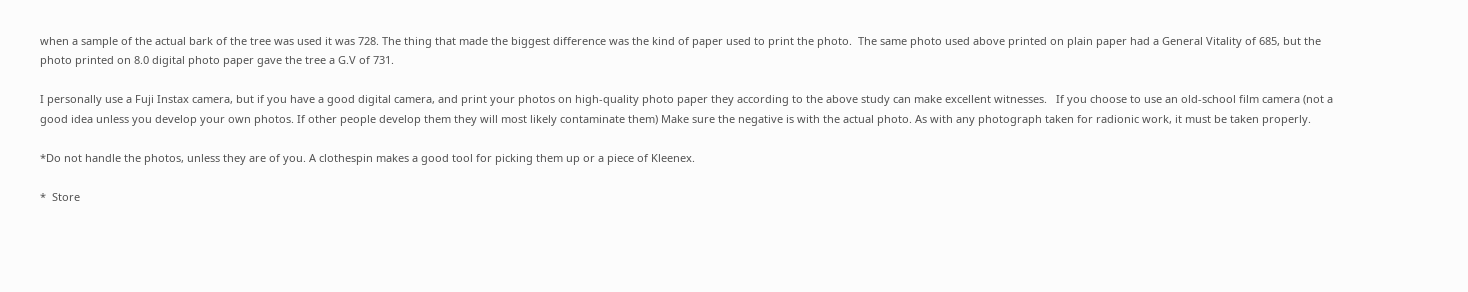when a sample of the actual bark of the tree was used it was 728. The thing that made the biggest difference was the kind of paper used to print the photo.  The same photo used above printed on plain paper had a General Vitality of 685, but the photo printed on 8.0 digital photo paper gave the tree a G.V of 731.

I personally use a Fuji Instax camera, but if you have a good digital camera, and print your photos on high-quality photo paper they according to the above study can make excellent witnesses.   If you choose to use an old-school film camera (not a good idea unless you develop your own photos. If other people develop them they will most likely contaminate them) Make sure the negative is with the actual photo. As with any photograph taken for radionic work, it must be taken properly.

*Do not handle the photos, unless they are of you. A clothespin makes a good tool for picking them up or a piece of Kleenex.

*  Store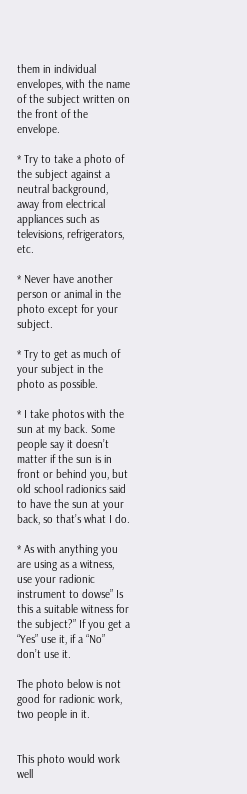them in individual envelopes, with the name of the subject written on the front of the envelope.

* Try to take a photo of the subject against a neutral background, away from electrical appliances such as televisions, refrigerators, etc.

* Never have another person or animal in the photo except for your subject.

* Try to get as much of your subject in the photo as possible.

* I take photos with the sun at my back. Some people say it doesn’t matter if the sun is in front or behind you, but old school radionics said to have the sun at your back, so that’s what I do.

* As with anything you are using as a witness, use your radionic instrument to dowse” Is this a suitable witness for the subject?” If you get a “Yes” use it, if a “No” don’t use it.

The photo below is not good for radionic work, two people in it.


This photo would work well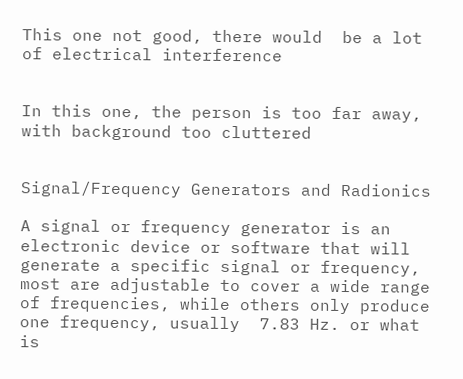This one not good, there would  be a lot of electrical interference


In this one, the person is too far away, with background too cluttered


Signal/Frequency Generators and Radionics

A signal or frequency generator is an electronic device or software that will generate a specific signal or frequency, most are adjustable to cover a wide range of frequencies, while others only produce one frequency, usually  7.83 Hz. or what is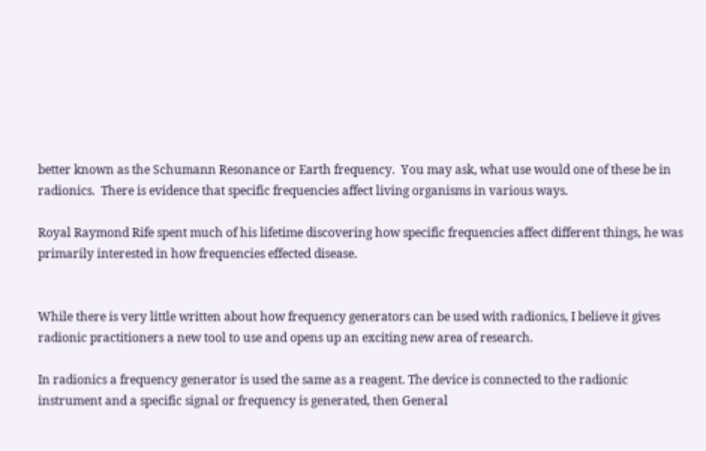better known as the Schumann Resonance or Earth frequency.  You may ask, what use would one of these be in radionics.  There is evidence that specific frequencies affect living organisms in various ways.

Royal Raymond Rife spent much of his lifetime discovering how specific frequencies affect different things, he was primarily interested in how frequencies effected disease.


While there is very little written about how frequency generators can be used with radionics, I believe it gives radionic practitioners a new tool to use and opens up an exciting new area of research.

In radionics a frequency generator is used the same as a reagent. The device is connected to the radionic instrument and a specific signal or frequency is generated, then General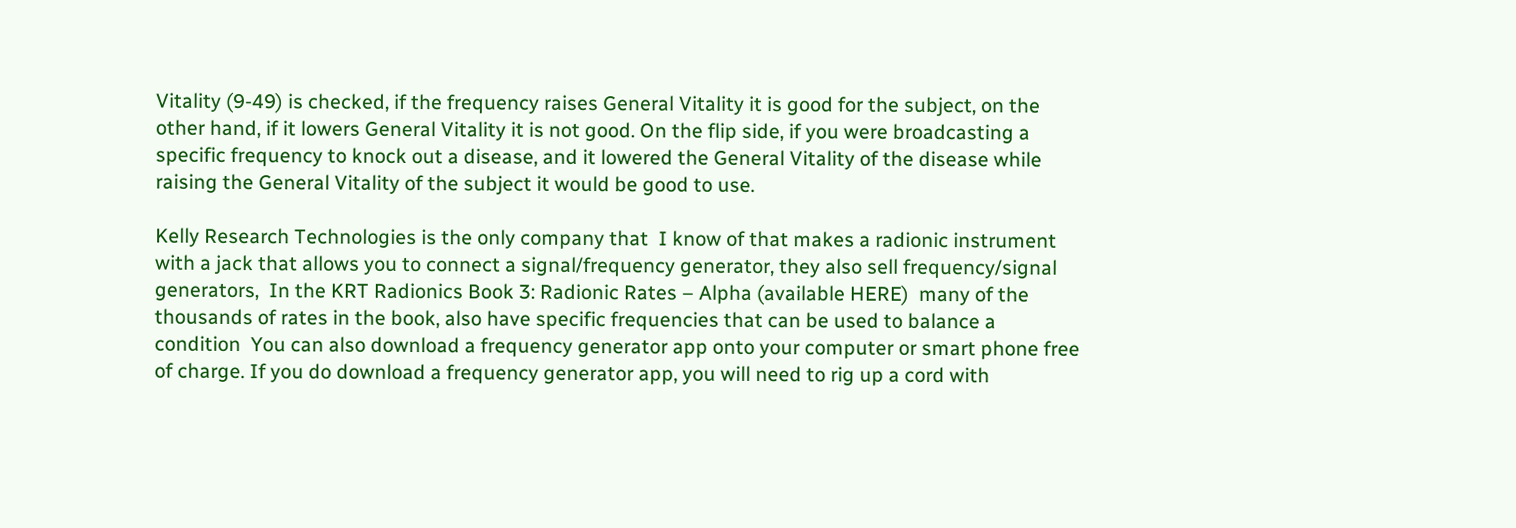Vitality (9-49) is checked, if the frequency raises General Vitality it is good for the subject, on the other hand, if it lowers General Vitality it is not good. On the flip side, if you were broadcasting a specific frequency to knock out a disease, and it lowered the General Vitality of the disease while raising the General Vitality of the subject it would be good to use.

Kelly Research Technologies is the only company that  I know of that makes a radionic instrument with a jack that allows you to connect a signal/frequency generator, they also sell frequency/signal generators,  In the KRT Radionics Book 3: Radionic Rates – Alpha (available HERE)  many of the thousands of rates in the book, also have specific frequencies that can be used to balance a condition  You can also download a frequency generator app onto your computer or smart phone free of charge. If you do download a frequency generator app, you will need to rig up a cord with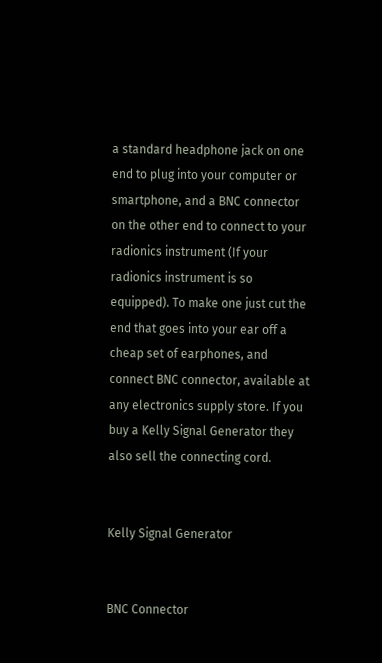a standard headphone jack on one end to plug into your computer or smartphone, and a BNC connector on the other end to connect to your radionics instrument (If your radionics instrument is so equipped). To make one just cut the end that goes into your ear off a cheap set of earphones, and connect BNC connector, available at any electronics supply store. If you buy a Kelly Signal Generator they also sell the connecting cord.


Kelly Signal Generator


BNC Connector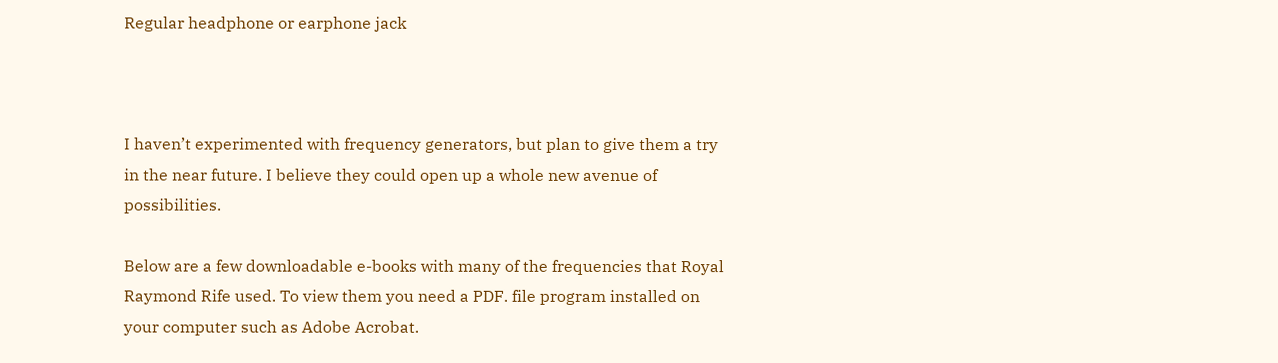Regular headphone or earphone jack



I haven’t experimented with frequency generators, but plan to give them a try in the near future. I believe they could open up a whole new avenue of possibilities.

Below are a few downloadable e-books with many of the frequencies that Royal Raymond Rife used. To view them you need a PDF. file program installed on your computer such as Adobe Acrobat.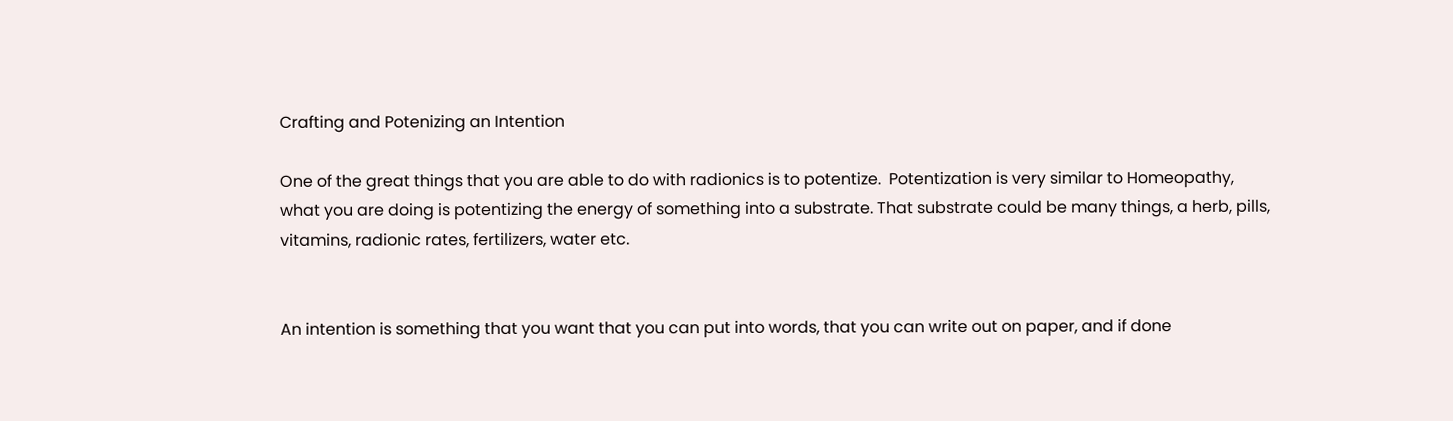Crafting and Potenizing an Intention

One of the great things that you are able to do with radionics is to potentize.  Potentization is very similar to Homeopathy, what you are doing is potentizing the energy of something into a substrate. That substrate could be many things, a herb, pills, vitamins, radionic rates, fertilizers, water etc.


An intention is something that you want that you can put into words, that you can write out on paper, and if done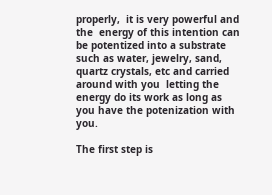properly,  it is very powerful and the  energy of this intention can be potentized into a substrate such as water, jewelry, sand, quartz crystals, etc and carried around with you  letting the energy do its work as long as you have the potenization with   you.

The first step is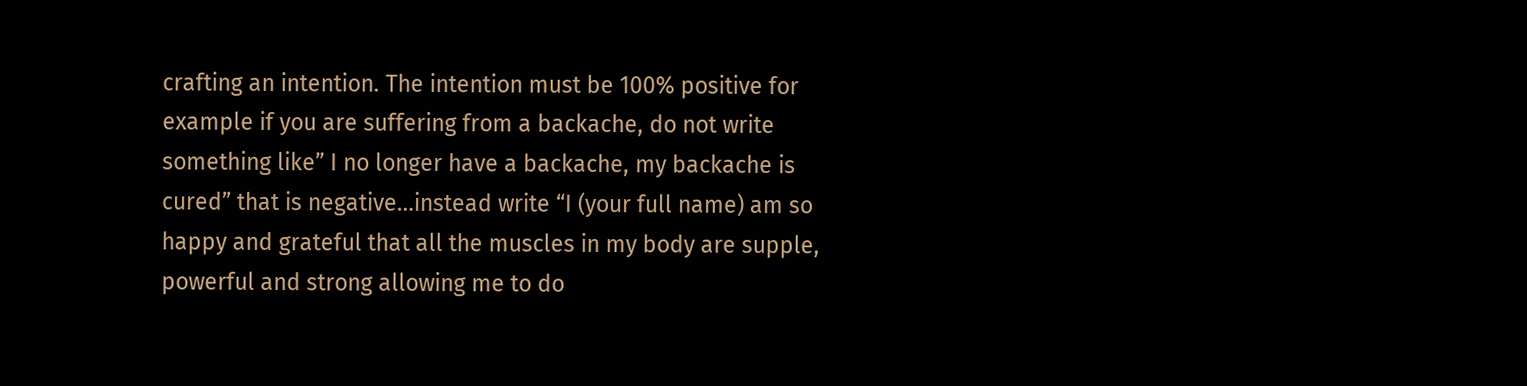crafting an intention. The intention must be 100% positive for example if you are suffering from a backache, do not write something like” I no longer have a backache, my backache is cured” that is negative…instead write “I (your full name) am so happy and grateful that all the muscles in my body are supple, powerful and strong allowing me to do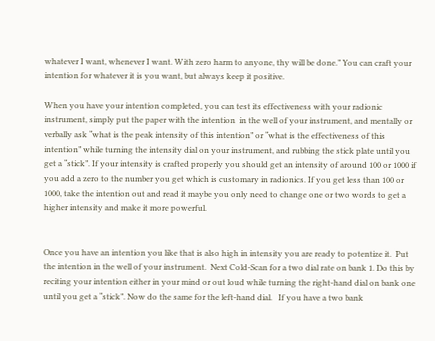whatever I want, whenever I want. With zero harm to anyone, thy will be done.” You can craft your intention for whatever it is you want, but always keep it positive.

When you have your intention completed, you can test its effectiveness with your radionic instrument, simply put the paper with the intention  in the well of your instrument, and mentally or verbally ask “what is the peak intensity of this intention” or “what is the effectiveness of this intention” while turning the intensity dial on your instrument, and rubbing the stick plate until you get a “stick”. If your intensity is crafted properly you should get an intensity of around 100 or 1000 if you add a zero to the number you get which is customary in radionics. If you get less than 100 or 1000, take the intention out and read it maybe you only need to change one or two words to get a higher intensity and make it more powerful.


Once you have an intention you like that is also high in intensity you are ready to potentize it.  Put the intention in the well of your instrument.  Next Cold-Scan for a two dial rate on bank 1. Do this by reciting your intention either in your mind or out loud while turning the right-hand dial on bank one until you get a “stick”. Now do the same for the left-hand dial.   If you have a two bank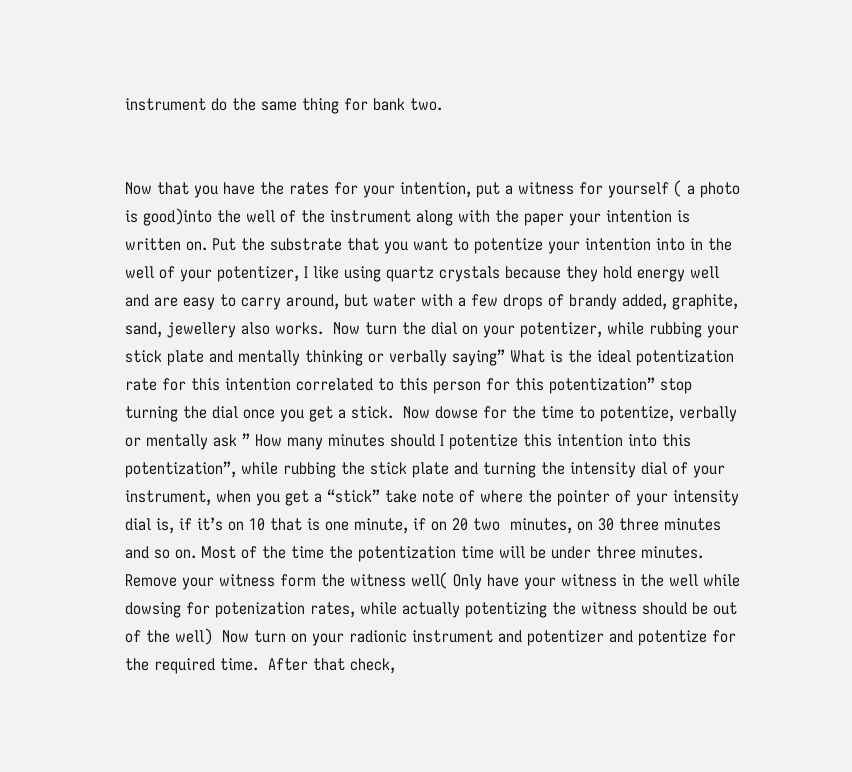instrument do the same thing for bank two.


Now that you have the rates for your intention, put a witness for yourself ( a photo is good)into the well of the instrument along with the paper your intention is written on. Put the substrate that you want to potentize your intention into in the well of your potentizer, I like using quartz crystals because they hold energy well and are easy to carry around, but water with a few drops of brandy added, graphite, sand, jewellery also works.  Now turn the dial on your potentizer, while rubbing your stick plate and mentally thinking or verbally saying” What is the ideal potentization rate for this intention correlated to this person for this potentization” stop turning the dial once you get a stick.  Now dowse for the time to potentize, verbally or mentally ask ” How many minutes should I potentize this intention into this potentization”, while rubbing the stick plate and turning the intensity dial of your instrument, when you get a “stick” take note of where the pointer of your intensity dial is, if it’s on 10 that is one minute, if on 20 two  minutes, on 30 three minutes and so on. Most of the time the potentization time will be under three minutes. Remove your witness form the witness well( Only have your witness in the well while dowsing for potenization rates, while actually potentizing the witness should be out of the well)  Now turn on your radionic instrument and potentizer and potentize for the required time.  After that check,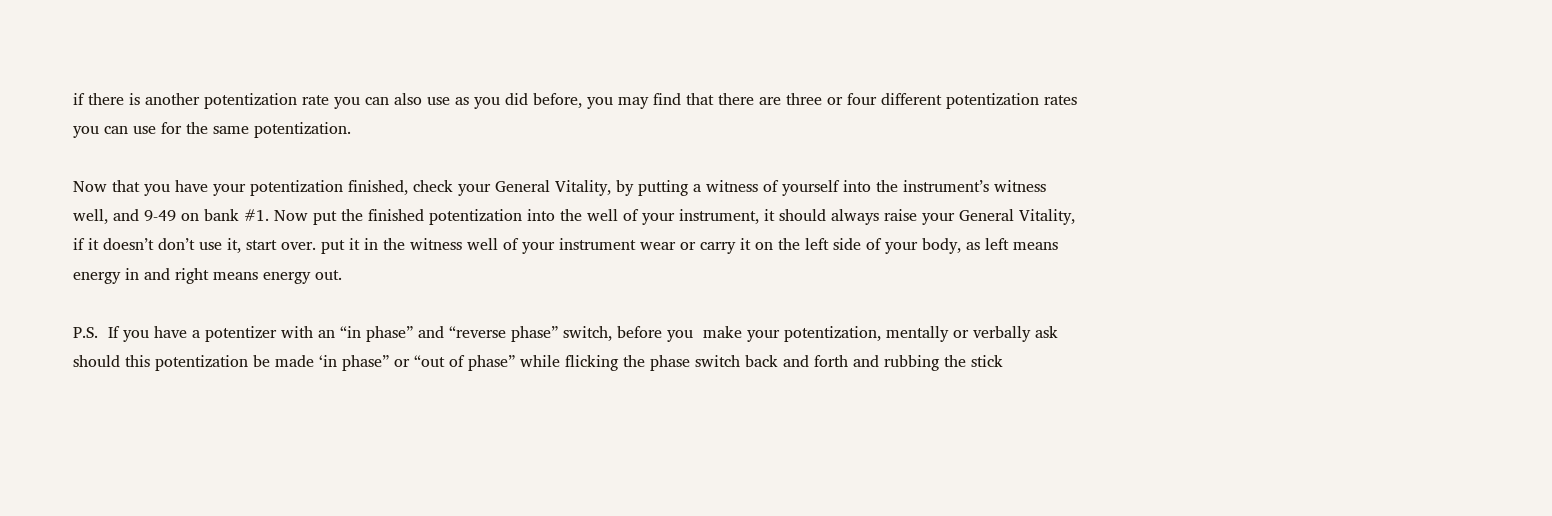if there is another potentization rate you can also use as you did before, you may find that there are three or four different potentization rates you can use for the same potentization.

Now that you have your potentization finished, check your General Vitality, by putting a witness of yourself into the instrument’s witness well, and 9-49 on bank #1. Now put the finished potentization into the well of your instrument, it should always raise your General Vitality, if it doesn’t don’t use it, start over. put it in the witness well of your instrument wear or carry it on the left side of your body, as left means energy in and right means energy out.

P.S.  If you have a potentizer with an “in phase” and “reverse phase” switch, before you  make your potentization, mentally or verbally ask should this potentization be made ‘in phase” or “out of phase” while flicking the phase switch back and forth and rubbing the stick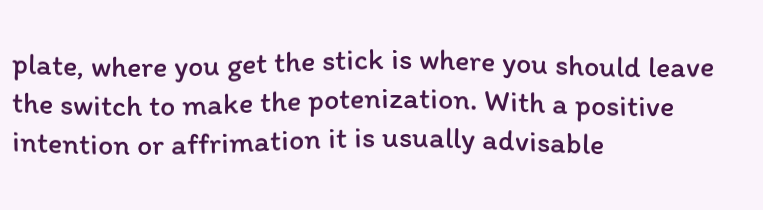plate, where you get the stick is where you should leave the switch to make the potenization. With a positive intention or affrimation it is usually advisable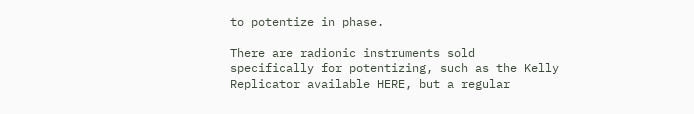to potentize in phase.

There are radionic instruments sold specifically for potentizing, such as the Kelly Replicator available HERE, but a regular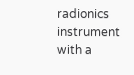radionics instrument with a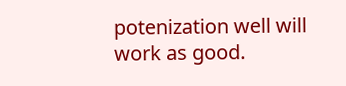potenization well will work as good.